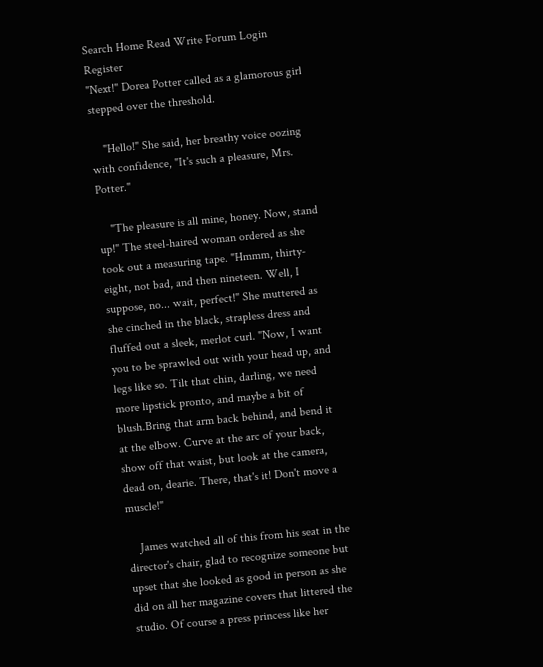Search Home Read Write Forum Login Register
"Next!" Dorea Potter called as a glamorous girl stepped over the threshold.

    "Hello!" She said, her breathy voice oozing with confidence, "It's such a pleasure, Mrs. Potter."

    "The pleasure is all mine, honey. Now, stand up!" The steel-haired woman ordered as she took out a measuring tape. "Hmmm, thirty-eight, not bad, and then nineteen. Well, I suppose, no... wait, perfect!" She muttered as she cinched in the black, strapless dress and fluffed out a sleek, merlot curl. "Now, I want you to be sprawled out with your head up, and legs like so. Tilt that chin, darling, we need more lipstick pronto, and maybe a bit of blush.Bring that arm back behind, and bend it at the elbow. Curve at the arc of your back, show off that waist, but look at the camera, dead on, dearie. There, that's it! Don't move a muscle!"

    James watched all of this from his seat in the director's chair, glad to recognize someone but upset that she looked as good in person as she did on all her magazine covers that littered the studio. Of course a press princess like her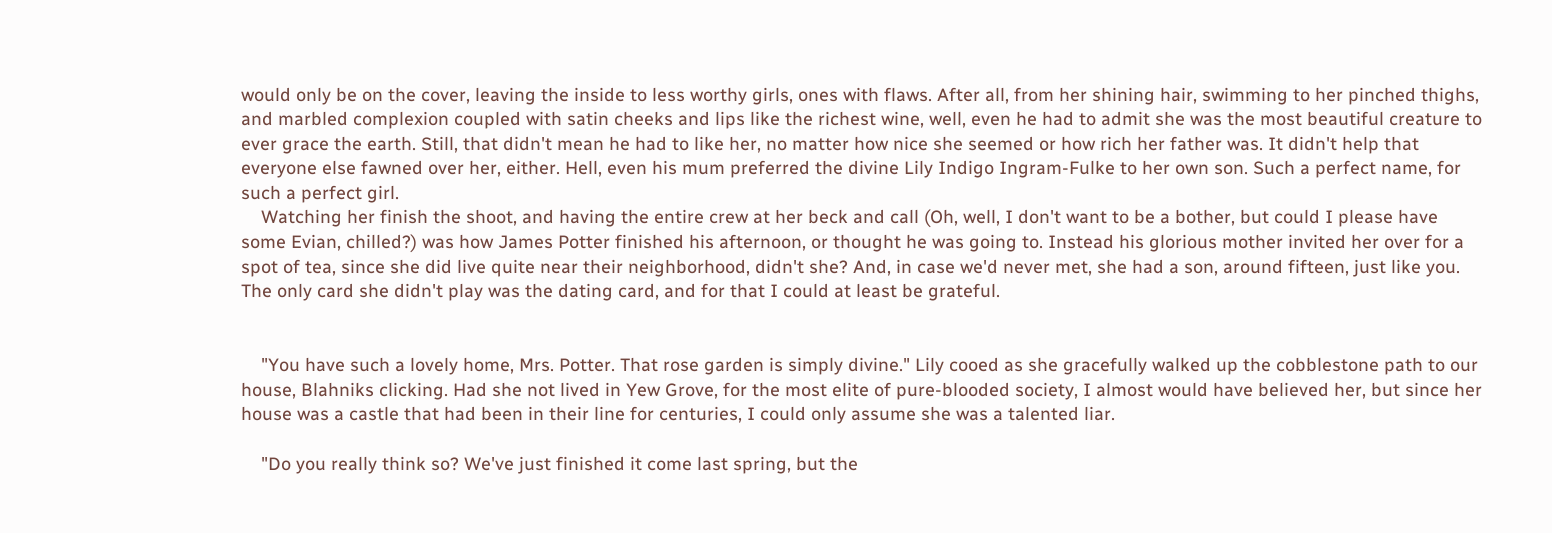would only be on the cover, leaving the inside to less worthy girls, ones with flaws. After all, from her shining hair, swimming to her pinched thighs, and marbled complexion coupled with satin cheeks and lips like the richest wine, well, even he had to admit she was the most beautiful creature to ever grace the earth. Still, that didn't mean he had to like her, no matter how nice she seemed or how rich her father was. It didn't help that everyone else fawned over her, either. Hell, even his mum preferred the divine Lily Indigo Ingram-Fulke to her own son. Such a perfect name, for such a perfect girl.
    Watching her finish the shoot, and having the entire crew at her beck and call (Oh, well, I don't want to be a bother, but could I please have some Evian, chilled?) was how James Potter finished his afternoon, or thought he was going to. Instead his glorious mother invited her over for a spot of tea, since she did live quite near their neighborhood, didn't she? And, in case we'd never met, she had a son, around fifteen, just like you. The only card she didn't play was the dating card, and for that I could at least be grateful.


    "You have such a lovely home, Mrs. Potter. That rose garden is simply divine." Lily cooed as she gracefully walked up the cobblestone path to our house, Blahniks clicking. Had she not lived in Yew Grove, for the most elite of pure-blooded society, I almost would have believed her, but since her house was a castle that had been in their line for centuries, I could only assume she was a talented liar.

    "Do you really think so? We've just finished it come last spring, but the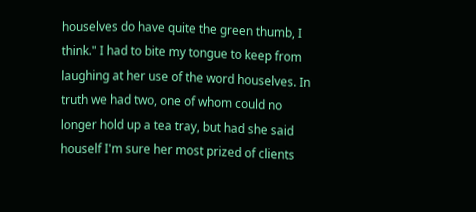houselves do have quite the green thumb, I think." I had to bite my tongue to keep from laughing at her use of the word houselves. In truth we had two, one of whom could no longer hold up a tea tray, but had she said houself I'm sure her most prized of clients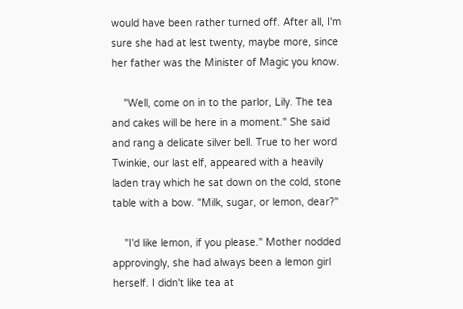would have been rather turned off. After all, I'm sure she had at lest twenty, maybe more, since her father was the Minister of Magic you know.

    "Well, come on in to the parlor, Lily. The tea and cakes will be here in a moment." She said and rang a delicate silver bell. True to her word Twinkie, our last elf, appeared with a heavily laden tray which he sat down on the cold, stone table with a bow. "Milk, sugar, or lemon, dear?"

    "I'd like lemon, if you please." Mother nodded approvingly, she had always been a lemon girl herself. I didn't like tea at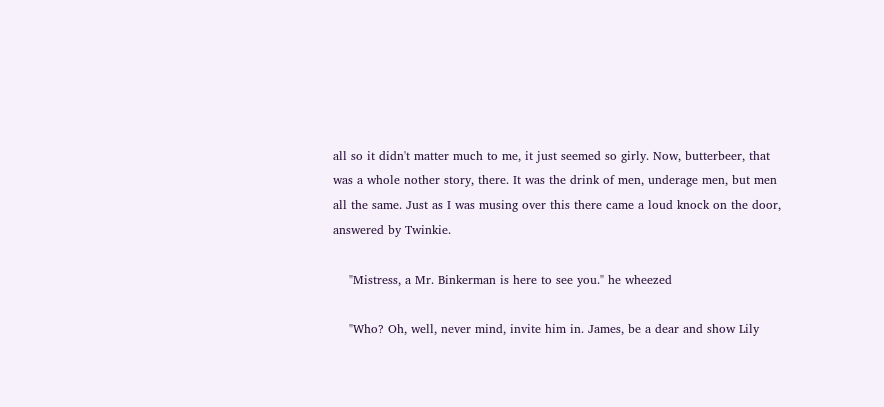all so it didn't matter much to me, it just seemed so girly. Now, butterbeer, that was a whole nother story, there. It was the drink of men, underage men, but men all the same. Just as I was musing over this there came a loud knock on the door, answered by Twinkie.

    "Mistress, a Mr. Binkerman is here to see you." he wheezed

    "Who? Oh, well, never mind, invite him in. James, be a dear and show Lily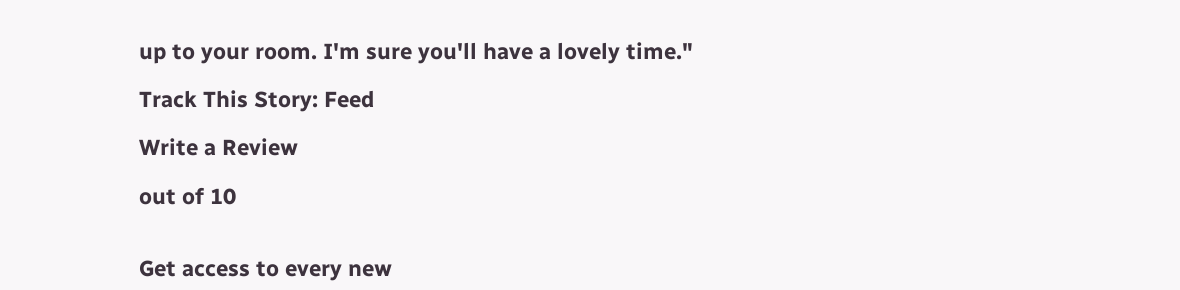up to your room. I'm sure you'll have a lovely time."

Track This Story: Feed

Write a Review

out of 10


Get access to every new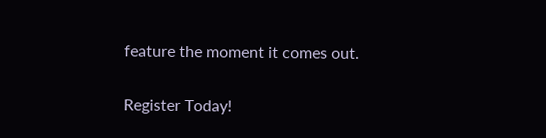feature the moment it comes out.

Register Today!